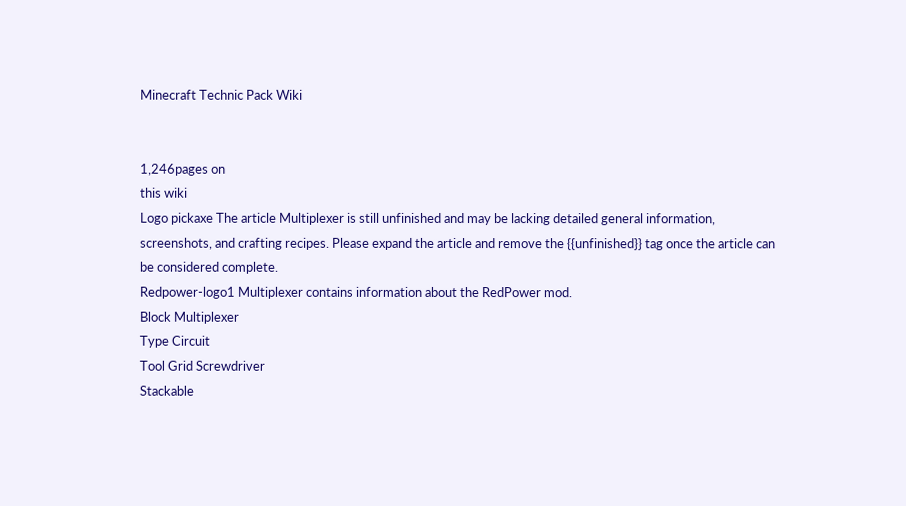Minecraft Technic Pack Wiki


1,246pages on
this wiki
Logo pickaxe The article Multiplexer is still unfinished and may be lacking detailed general information, screenshots, and crafting recipes. Please expand the article and remove the {{unfinished}} tag once the article can be considered complete.
Redpower-logo1 Multiplexer contains information about the RedPower mod.
Block Multiplexer
Type Circuit
Tool Grid Screwdriver
Stackable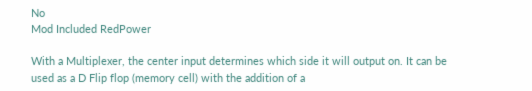No
Mod Included RedPower

With a Multiplexer, the center input determines which side it will output on. It can be used as a D Flip flop (memory cell) with the addition of a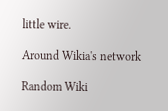little wire.

Around Wikia's network

Random Wiki